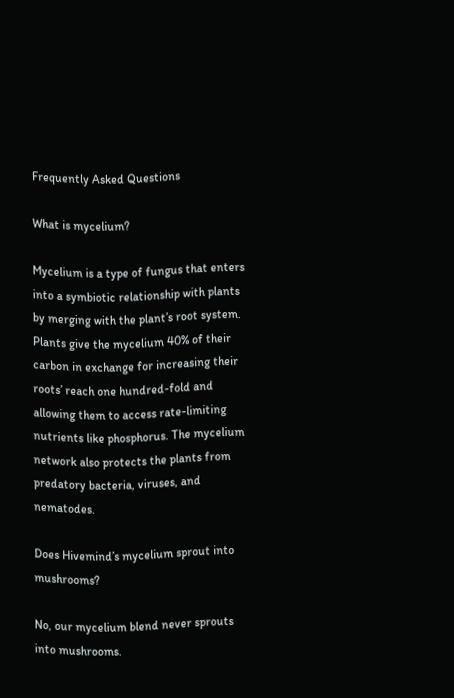Frequently Asked Questions

What is mycelium?

Mycelium is a type of fungus that enters into a symbiotic relationship with plants by merging with the plant’s root system. Plants give the mycelium 40% of their carbon in exchange for increasing their roots’ reach one hundred-fold and allowing them to access rate-limiting nutrients like phosphorus. The mycelium network also protects the plants from predatory bacteria, viruses, and nematodes.

Does Hivemind’s mycelium sprout into mushrooms?

No, our mycelium blend never sprouts into mushrooms.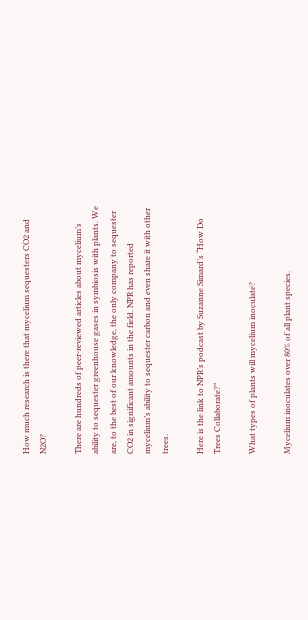How much research is there that mycelium sequesters CO2 and N2O?

There are hundreds of peer-reviewed articles about mycelium’s ability to sequester greenhouse gases in symbiosis with plants. We are, to the best of our knowledge, the only company to sequester CO2 in significant amounts in the field. NPR has reported mycelium’s ability to sequester carbon and even share it with other trees.

Here is the link to NPR’s podcast by Suzanne Simard’s “How Do Trees Collaborate?”

What types of plants will mycelium inoculate?

Mycelium inoculates over 80% of all plant species.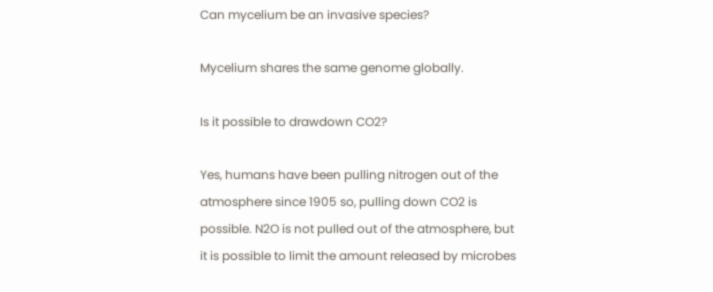Can mycelium be an invasive species?

Mycelium shares the same genome globally.

Is it possible to drawdown CO2?

Yes, humans have been pulling nitrogen out of the atmosphere since 1905 so, pulling down CO2 is possible. N2O is not pulled out of the atmosphere, but it is possible to limit the amount released by microbes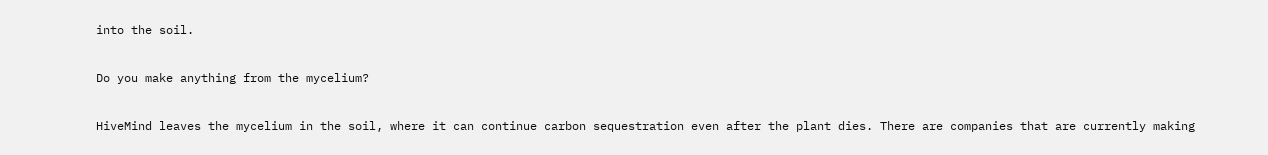into the soil.

Do you make anything from the mycelium?

HiveMind leaves the mycelium in the soil, where it can continue carbon sequestration even after the plant dies. There are companies that are currently making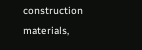construction materials,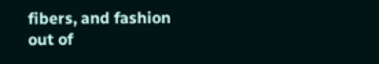fibers, and fashion out of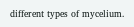different types of mycelium.